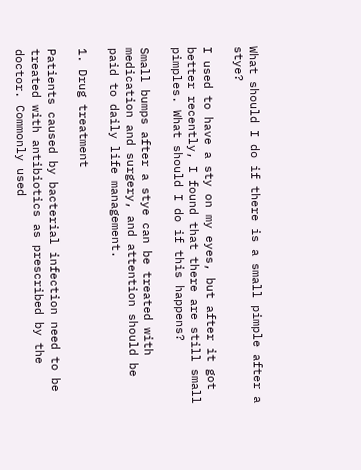What should I do if there is a small pimple after a stye?

I used to have a sty on my eyes, but after it got better recently, I found that there are still small pimples. What should I do if this happens?

Small bumps after a stye can be treated with medication and surgery, and attention should be paid to daily life management.

1. Drug treatment

Patients caused by bacterial infection need to be treated with antibiotics as prescribed by the doctor. Commonly used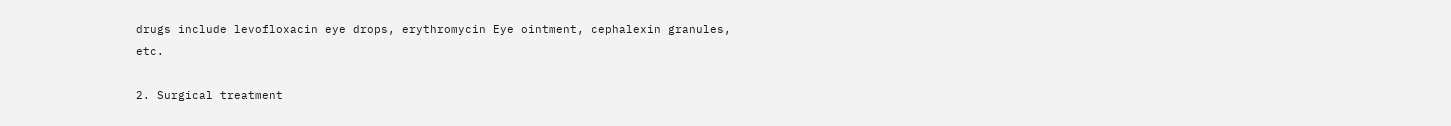drugs include levofloxacin eye drops, erythromycin Eye ointment, cephalexin granules, etc.

2. Surgical treatment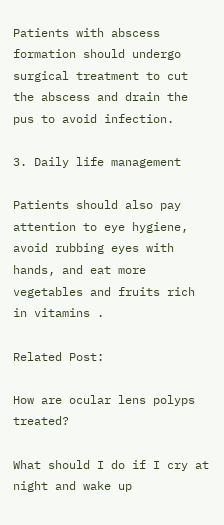Patients with abscess formation should undergo surgical treatment to cut the abscess and drain the pus to avoid infection.

3. Daily life management

Patients should also pay attention to eye hygiene, avoid rubbing eyes with hands, and eat more vegetables and fruits rich in vitamins .

Related Post:

How are ocular lens polyps treated?

What should I do if I cry at night and wake up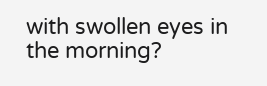with swollen eyes in the morning?